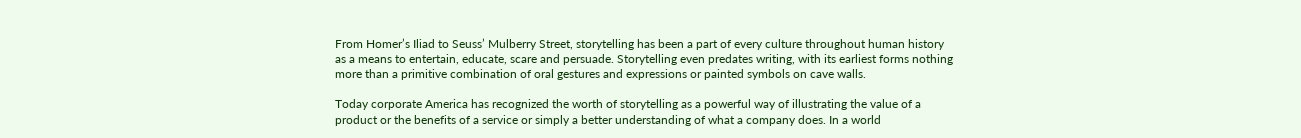From Homer’s Iliad to Seuss’ Mulberry Street, storytelling has been a part of every culture throughout human history as a means to entertain, educate, scare and persuade. Storytelling even predates writing, with its earliest forms nothing more than a primitive combination of oral gestures and expressions or painted symbols on cave walls.

Today corporate America has recognized the worth of storytelling as a powerful way of illustrating the value of a product or the benefits of a service or simply a better understanding of what a company does. In a world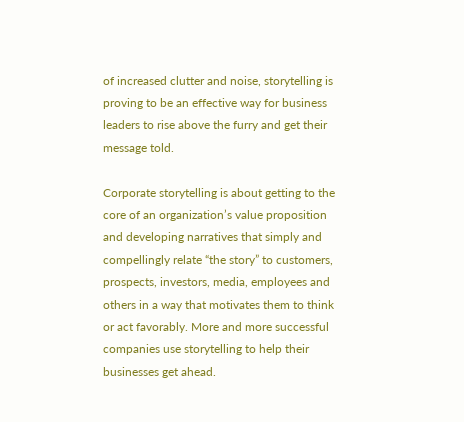of increased clutter and noise, storytelling is proving to be an effective way for business leaders to rise above the furry and get their message told.

Corporate storytelling is about getting to the core of an organization’s value proposition and developing narratives that simply and compellingly relate “the story” to customers, prospects, investors, media, employees and others in a way that motivates them to think or act favorably. More and more successful companies use storytelling to help their businesses get ahead.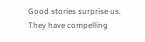Good stories surprise us. They have compelling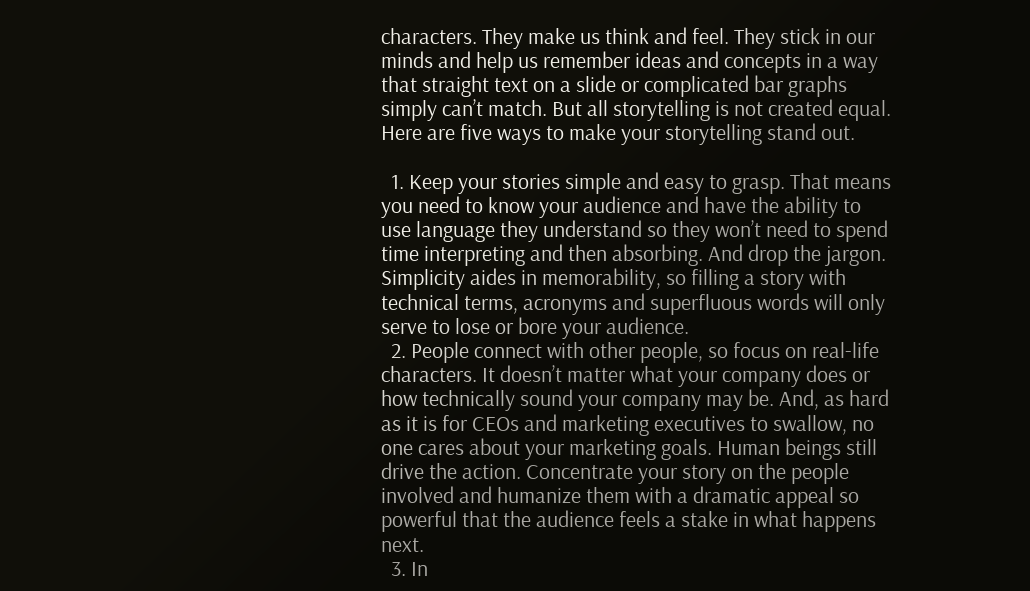characters. They make us think and feel. They stick in our minds and help us remember ideas and concepts in a way that straight text on a slide or complicated bar graphs simply can’t match. But all storytelling is not created equal. Here are five ways to make your storytelling stand out.

  1. Keep your stories simple and easy to grasp. That means you need to know your audience and have the ability to use language they understand so they won’t need to spend time interpreting and then absorbing. And drop the jargon. Simplicity aides in memorability, so filling a story with technical terms, acronyms and superfluous words will only serve to lose or bore your audience.
  2. People connect with other people, so focus on real-life characters. It doesn’t matter what your company does or how technically sound your company may be. And, as hard as it is for CEOs and marketing executives to swallow, no one cares about your marketing goals. Human beings still drive the action. Concentrate your story on the people involved and humanize them with a dramatic appeal so powerful that the audience feels a stake in what happens next.
  3. In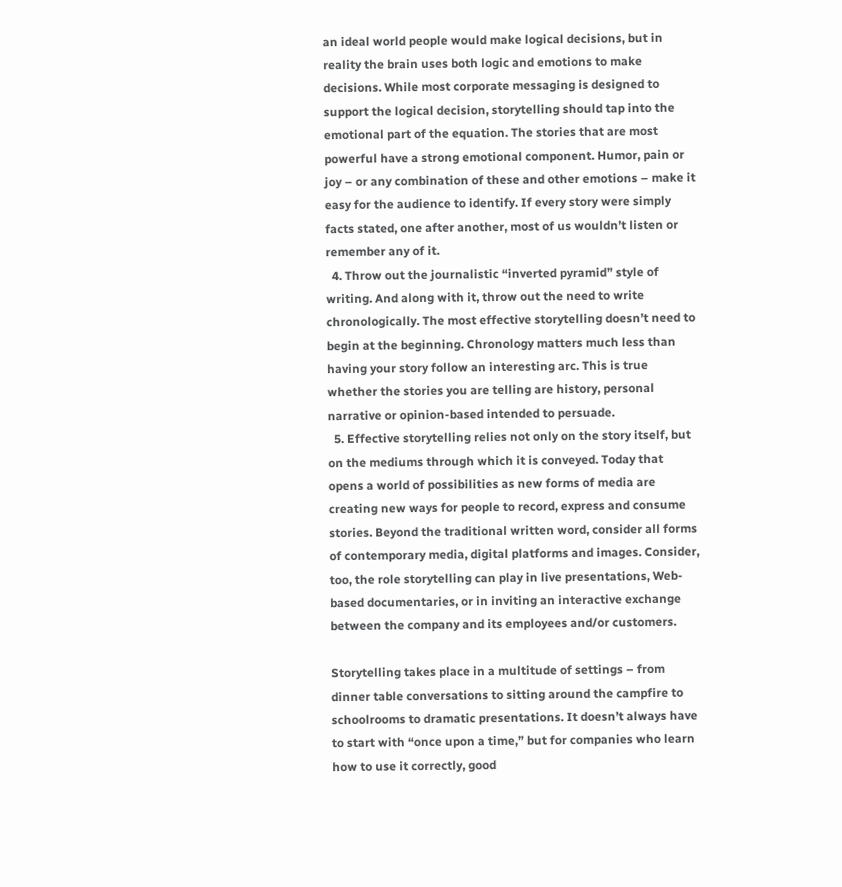an ideal world people would make logical decisions, but in reality the brain uses both logic and emotions to make decisions. While most corporate messaging is designed to support the logical decision, storytelling should tap into the emotional part of the equation. The stories that are most powerful have a strong emotional component. Humor, pain or joy – or any combination of these and other emotions – make it easy for the audience to identify. If every story were simply facts stated, one after another, most of us wouldn’t listen or remember any of it.
  4. Throw out the journalistic “inverted pyramid” style of writing. And along with it, throw out the need to write chronologically. The most effective storytelling doesn’t need to begin at the beginning. Chronology matters much less than having your story follow an interesting arc. This is true whether the stories you are telling are history, personal narrative or opinion-based intended to persuade.
  5. Effective storytelling relies not only on the story itself, but on the mediums through which it is conveyed. Today that opens a world of possibilities as new forms of media are creating new ways for people to record, express and consume stories. Beyond the traditional written word, consider all forms of contemporary media, digital platforms and images. Consider, too, the role storytelling can play in live presentations, Web-based documentaries, or in inviting an interactive exchange between the company and its employees and/or customers.

Storytelling takes place in a multitude of settings – from dinner table conversations to sitting around the campfire to schoolrooms to dramatic presentations. It doesn’t always have to start with “once upon a time,” but for companies who learn how to use it correctly, good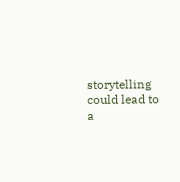storytelling could lead to a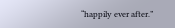“happily ever after.”